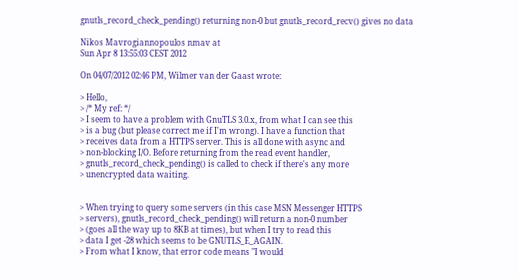gnutls_record_check_pending() returning non-0 but gnutls_record_recv() gives no data

Nikos Mavrogiannopoulos nmav at
Sun Apr 8 13:55:03 CEST 2012

On 04/07/2012 02:46 PM, Wilmer van der Gaast wrote:

> Hello,
> /* My ref: */
> I seem to have a problem with GnuTLS 3.0.x, from what I can see this
> is a bug (but please correct me if I'm wrong). I have a function that
> receives data from a HTTPS server. This is all done with async and
> non-blocking I/O. Before returning from the read event handler,
> gnutls_record_check_pending() is called to check if there's any more
> unencrypted data waiting.


> When trying to query some servers (in this case MSN Messenger HTTPS
> servers), gnutls_record_check_pending() will return a non-0 number
> (goes all the way up to 8KB at times), but when I try to read this
> data I get -28 which seems to be GNUTLS_E_AGAIN.
> From what I know, that error code means "I would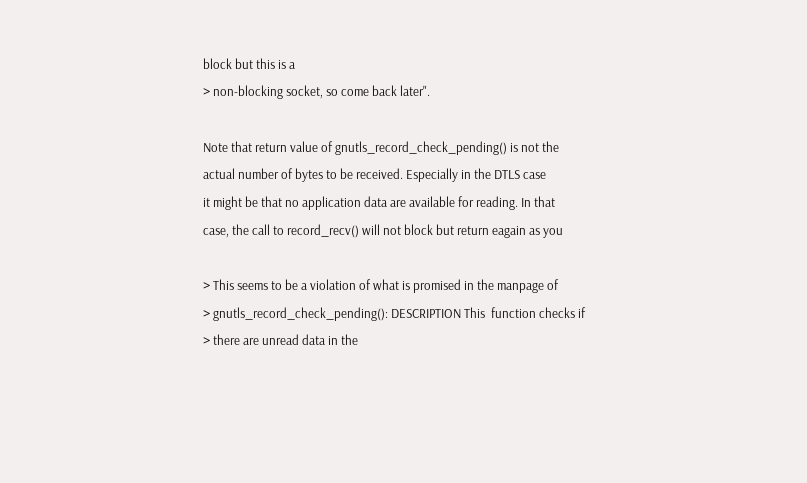block but this is a
> non-blocking socket, so come back later".

Note that return value of gnutls_record_check_pending() is not the
actual number of bytes to be received. Especially in the DTLS case
it might be that no application data are available for reading. In that
case, the call to record_recv() will not block but return eagain as you

> This seems to be a violation of what is promised in the manpage of
> gnutls_record_check_pending(): DESCRIPTION This  function checks if
> there are unread data in the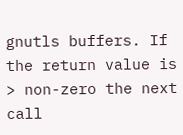gnutls buffers. If the return value is
> non-zero the next call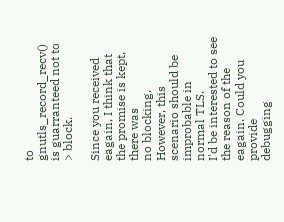to gnutls_record_recv() is guarranteed not to
> block.

Since you received eagain, I think that the promise is kept, there was
no blocking. However, this scenario should be improbable in normal TLS.
I'd be interested to see the reason of the eagain. Could you provide
debugging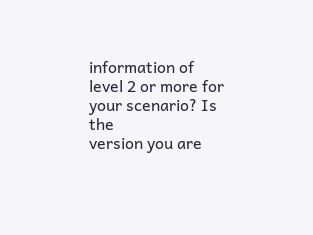information of level 2 or more for your scenario? Is the
version you are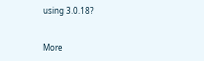using 3.0.18?


More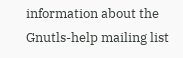information about the Gnutls-help mailing list